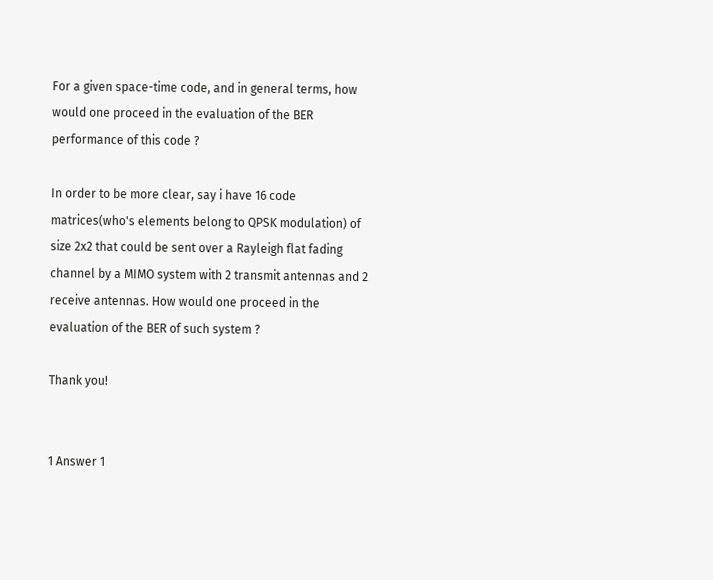For a given space-time code, and in general terms, how would one proceed in the evaluation of the BER performance of this code ?

In order to be more clear, say i have 16 code matrices(who's elements belong to QPSK modulation) of size 2x2 that could be sent over a Rayleigh flat fading channel by a MIMO system with 2 transmit antennas and 2 receive antennas. How would one proceed in the evaluation of the BER of such system ?

Thank you!


1 Answer 1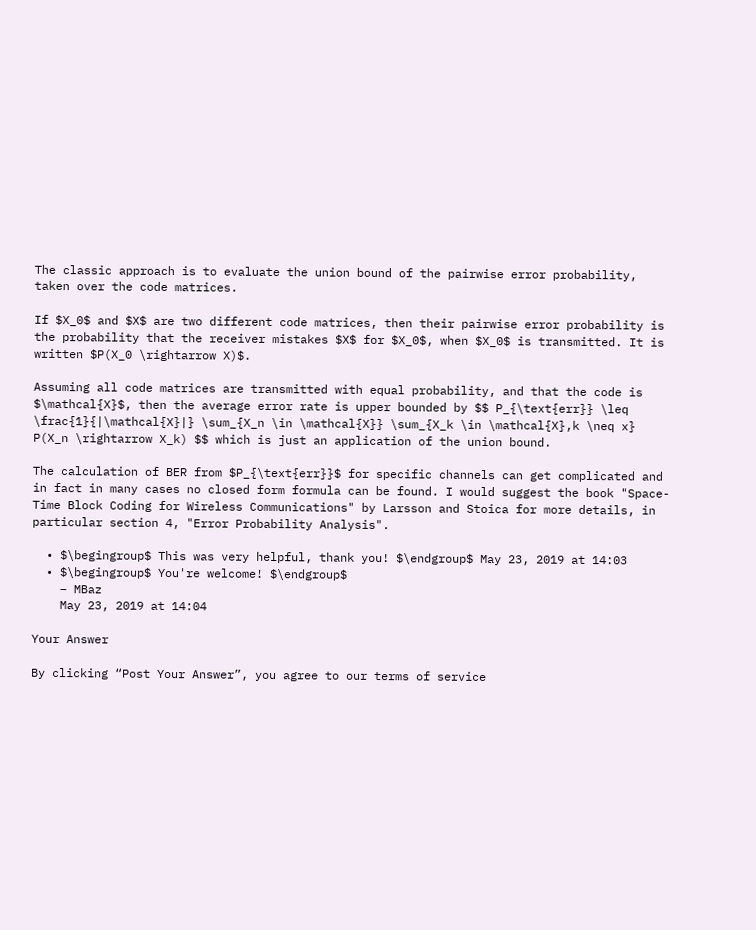The classic approach is to evaluate the union bound of the pairwise error probability, taken over the code matrices.

If $X_0$ and $X$ are two different code matrices, then their pairwise error probability is the probability that the receiver mistakes $X$ for $X_0$, when $X_0$ is transmitted. It is written $P(X_0 \rightarrow X)$.

Assuming all code matrices are transmitted with equal probability, and that the code is $\mathcal{X}$, then the average error rate is upper bounded by $$ P_{\text{err}} \leq \frac{1}{|\mathcal{X}|} \sum_{X_n \in \mathcal{X}} \sum_{X_k \in \mathcal{X},k \neq x} P(X_n \rightarrow X_k) $$ which is just an application of the union bound.

The calculation of BER from $P_{\text{err}}$ for specific channels can get complicated and in fact in many cases no closed form formula can be found. I would suggest the book "Space-Time Block Coding for Wireless Communications" by Larsson and Stoica for more details, in particular section 4, "Error Probability Analysis".

  • $\begingroup$ This was very helpful, thank you! $\endgroup$ May 23, 2019 at 14:03
  • $\begingroup$ You're welcome! $\endgroup$
    – MBaz
    May 23, 2019 at 14:04

Your Answer

By clicking “Post Your Answer”, you agree to our terms of service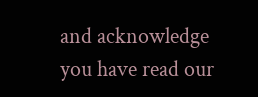and acknowledge you have read our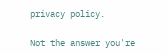privacy policy.

Not the answer you're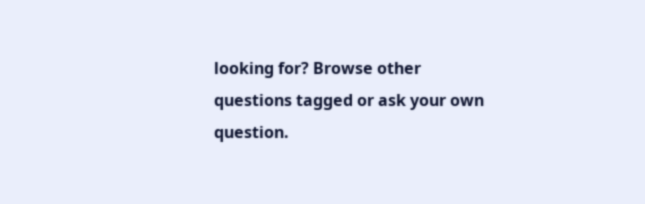looking for? Browse other questions tagged or ask your own question.